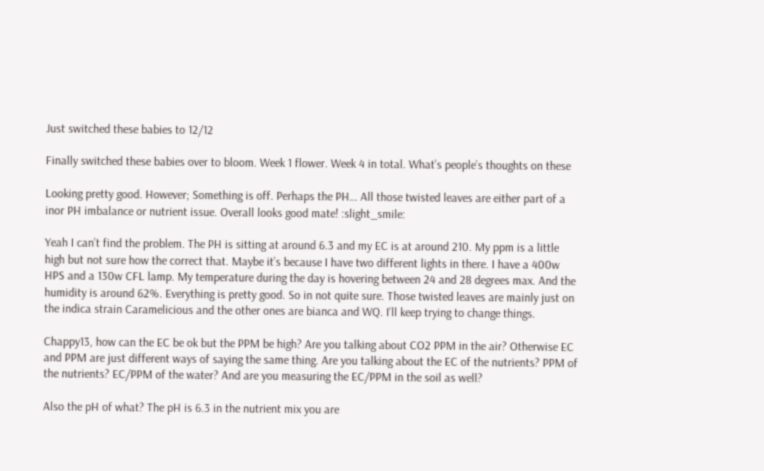Just switched these babies to 12/12

Finally switched these babies over to bloom. Week 1 flower. Week 4 in total. What’s people’s thoughts on these

Looking pretty good. However; Something is off. Perhaps the PH… All those twisted leaves are either part of a inor PH imbalance or nutrient issue. Overall looks good mate! :slight_smile:

Yeah I can’t find the problem. The PH is sitting at around 6.3 and my EC is at around 210. My ppm is a little high but not sure how the correct that. Maybe it’s because I have two different lights in there. I have a 400w HPS and a 130w CFL lamp. My temperature during the day is hovering between 24 and 28 degrees max. And the humidity is around 62%. Everything is pretty good. So in not quite sure. Those twisted leaves are mainly just on the indica strain Caramelicious and the other ones are bianca and WQ. I’ll keep trying to change things.

Chappy13, how can the EC be ok but the PPM be high? Are you talking about CO2 PPM in the air? Otherwise EC and PPM are just different ways of saying the same thing. Are you talking about the EC of the nutrients? PPM of the nutrients? EC/PPM of the water? And are you measuring the EC/PPM in the soil as well?

Also the pH of what? The pH is 6.3 in the nutrient mix you are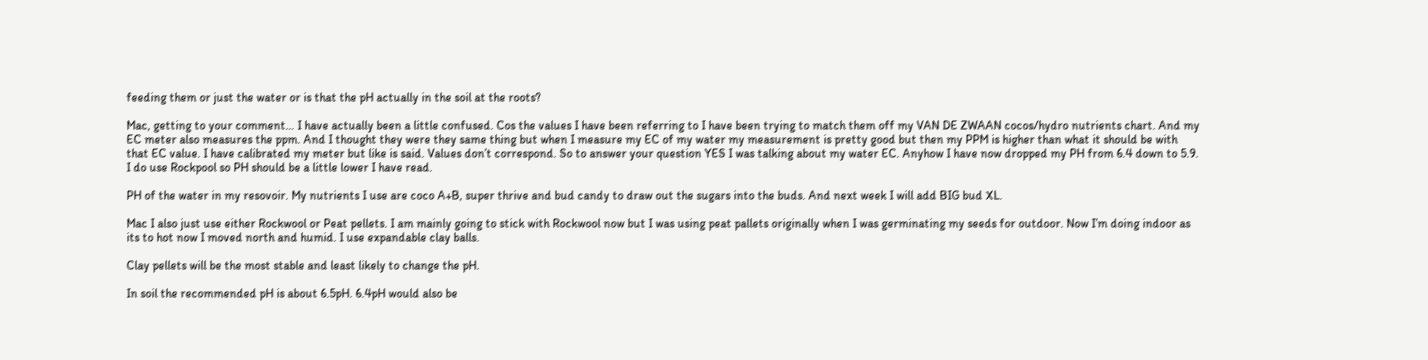feeding them or just the water or is that the pH actually in the soil at the roots?

Mac, getting to your comment… I have actually been a little confused. Cos the values I have been referring to I have been trying to match them off my VAN DE ZWAAN cocos/hydro nutrients chart. And my EC meter also measures the ppm. And I thought they were they same thing but when I measure my EC of my water my measurement is pretty good but then my PPM is higher than what it should be with that EC value. I have calibrated my meter but like is said. Values don’t correspond. So to answer your question YES I was talking about my water EC. Anyhow I have now dropped my PH from 6.4 down to 5.9. I do use Rockpool so PH should be a little lower I have read.

PH of the water in my resovoir. My nutrients I use are coco A+B, super thrive and bud candy to draw out the sugars into the buds. And next week I will add BIG bud XL.

Mac I also just use either Rockwool or Peat pellets. I am mainly going to stick with Rockwool now but I was using peat pallets originally when I was germinating my seeds for outdoor. Now I’m doing indoor as its to hot now I moved north and humid. I use expandable clay balls.

Clay pellets will be the most stable and least likely to change the pH.

In soil the recommended pH is about 6.5pH. 6.4pH would also be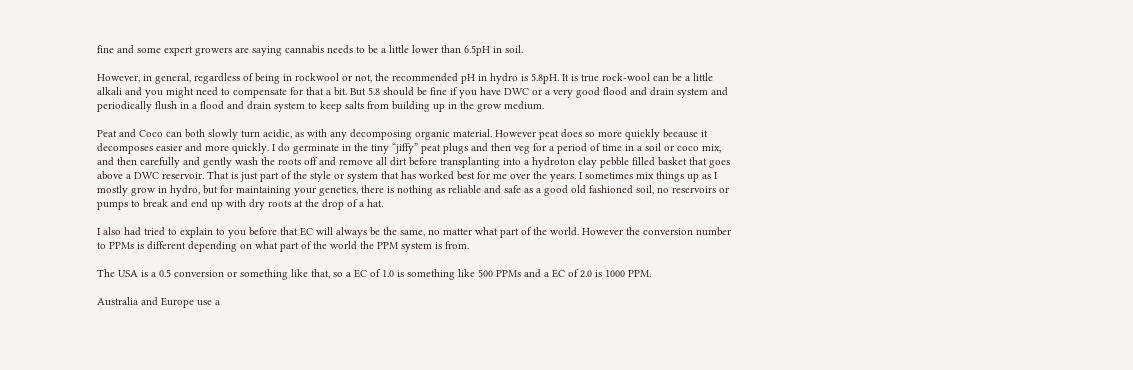fine and some expert growers are saying cannabis needs to be a little lower than 6.5pH in soil.

However, in general, regardless of being in rockwool or not, the recommended pH in hydro is 5.8pH. It is true rock-wool can be a little alkali and you might need to compensate for that a bit. But 5.8 should be fine if you have DWC or a very good flood and drain system and periodically flush in a flood and drain system to keep salts from building up in the grow medium.

Peat and Coco can both slowly turn acidic, as with any decomposing organic material. However peat does so more quickly because it decomposes easier and more quickly. I do germinate in the tiny “jiffy” peat plugs and then veg for a period of time in a soil or coco mix, and then carefully and gently wash the roots off and remove all dirt before transplanting into a hydroton clay pebble filled basket that goes above a DWC reservoir. That is just part of the style or system that has worked best for me over the years. I sometimes mix things up as I mostly grow in hydro, but for maintaining your genetics, there is nothing as reliable and safe as a good old fashioned soil, no reservoirs or pumps to break and end up with dry roots at the drop of a hat.

I also had tried to explain to you before that EC will always be the same, no matter what part of the world. However the conversion number to PPMs is different depending on what part of the world the PPM system is from.

The USA is a 0.5 conversion or something like that, so a EC of 1.0 is something like 500 PPMs and a EC of 2.0 is 1000 PPM.

Australia and Europe use a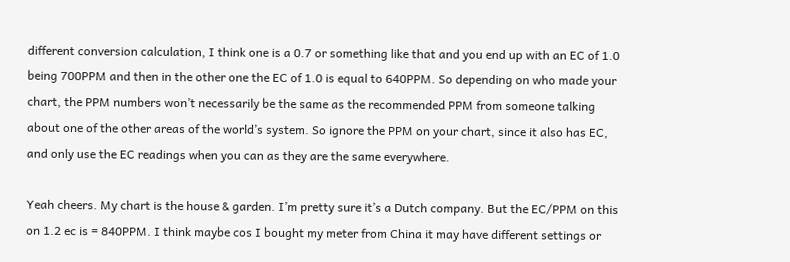different conversion calculation, I think one is a 0.7 or something like that and you end up with an EC of 1.0 being 700PPM and then in the other one the EC of 1.0 is equal to 640PPM. So depending on who made your chart, the PPM numbers won’t necessarily be the same as the recommended PPM from someone talking about one of the other areas of the world’s system. So ignore the PPM on your chart, since it also has EC, and only use the EC readings when you can as they are the same everywhere.

Yeah cheers. My chart is the house & garden. I’m pretty sure it’s a Dutch company. But the EC/PPM on this on 1.2 ec is = 840PPM. I think maybe cos I bought my meter from China it may have different settings or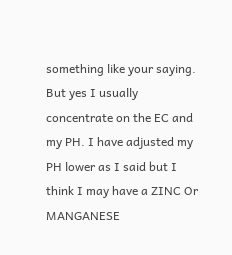something like your saying. But yes I usually concentrate on the EC and my PH. I have adjusted my PH lower as I said but I think I may have a ZINC Or MANGANESE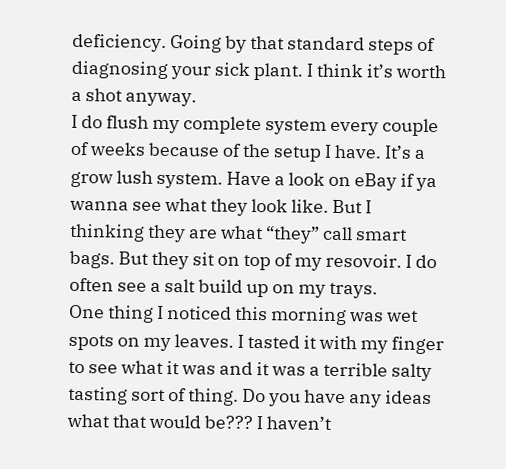deficiency. Going by that standard steps of diagnosing your sick plant. I think it’s worth a shot anyway.
I do flush my complete system every couple of weeks because of the setup I have. It’s a grow lush system. Have a look on eBay if ya wanna see what they look like. But I thinking they are what “they” call smart bags. But they sit on top of my resovoir. I do often see a salt build up on my trays.
One thing I noticed this morning was wet spots on my leaves. I tasted it with my finger to see what it was and it was a terrible salty tasting sort of thing. Do you have any ideas what that would be??? I haven’t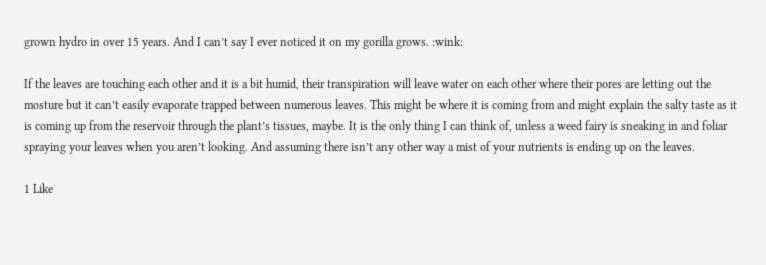grown hydro in over 15 years. And I can’t say I ever noticed it on my gorilla grows. :wink:

If the leaves are touching each other and it is a bit humid, their transpiration will leave water on each other where their pores are letting out the mosture but it can’t easily evaporate trapped between numerous leaves. This might be where it is coming from and might explain the salty taste as it is coming up from the reservoir through the plant’s tissues, maybe. It is the only thing I can think of, unless a weed fairy is sneaking in and foliar spraying your leaves when you aren’t looking. And assuming there isn’t any other way a mist of your nutrients is ending up on the leaves.

1 Like